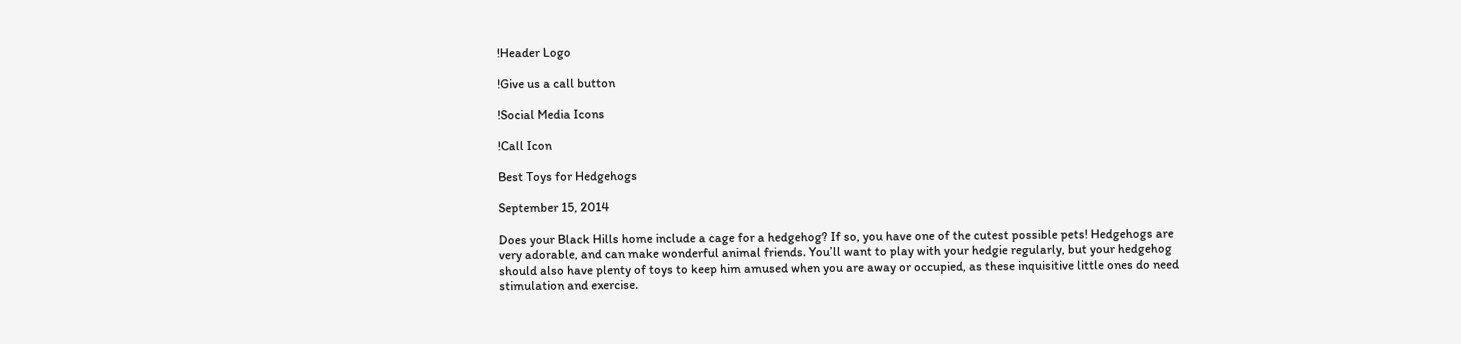!Header Logo

!Give us a call button

!Social Media Icons

!Call Icon

Best Toys for Hedgehogs

September 15, 2014

Does your Black Hills home include a cage for a hedgehog? If so, you have one of the cutest possible pets! Hedgehogs are very adorable, and can make wonderful animal friends. You’ll want to play with your hedgie regularly, but your hedgehog should also have plenty of toys to keep him amused when you are away or occupied, as these inquisitive little ones do need stimulation and exercise.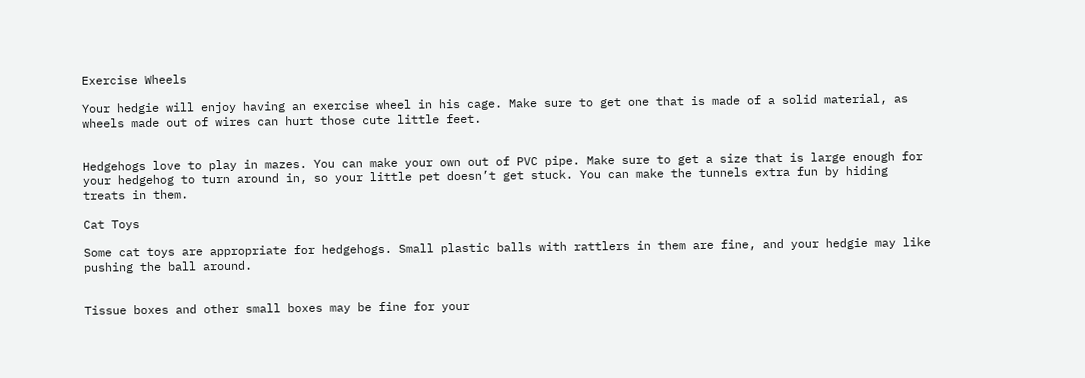Exercise Wheels

Your hedgie will enjoy having an exercise wheel in his cage. Make sure to get one that is made of a solid material, as wheels made out of wires can hurt those cute little feet.


Hedgehogs love to play in mazes. You can make your own out of PVC pipe. Make sure to get a size that is large enough for your hedgehog to turn around in, so your little pet doesn’t get stuck. You can make the tunnels extra fun by hiding treats in them.

Cat Toys

Some cat toys are appropriate for hedgehogs. Small plastic balls with rattlers in them are fine, and your hedgie may like pushing the ball around.


Tissue boxes and other small boxes may be fine for your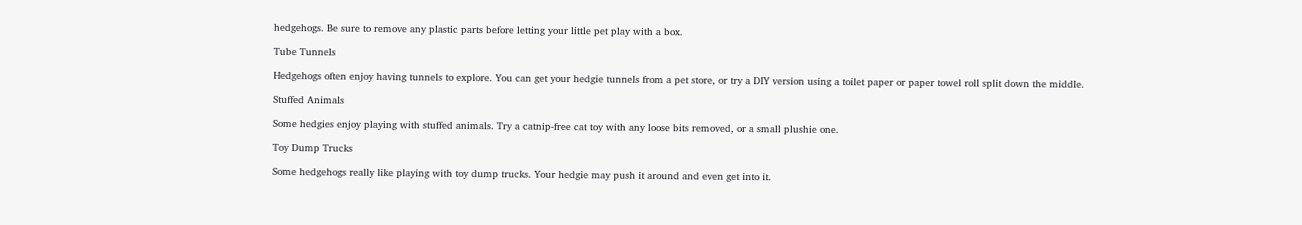hedgehogs. Be sure to remove any plastic parts before letting your little pet play with a box.

Tube Tunnels

Hedgehogs often enjoy having tunnels to explore. You can get your hedgie tunnels from a pet store, or try a DIY version using a toilet paper or paper towel roll split down the middle.

Stuffed Animals

Some hedgies enjoy playing with stuffed animals. Try a catnip-free cat toy with any loose bits removed, or a small plushie one.

Toy Dump Trucks

Some hedgehogs really like playing with toy dump trucks. Your hedgie may push it around and even get into it.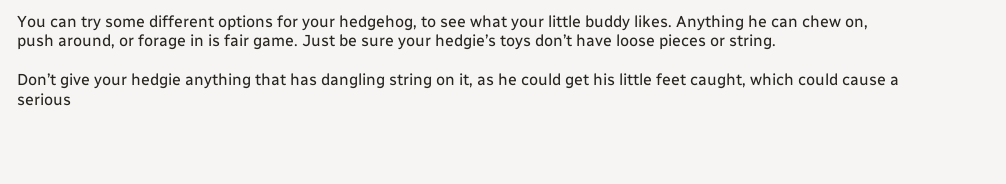You can try some different options for your hedgehog, to see what your little buddy likes. Anything he can chew on, push around, or forage in is fair game. Just be sure your hedgie’s toys don’t have loose pieces or string.

Don’t give your hedgie anything that has dangling string on it, as he could get his little feet caught, which could cause a serious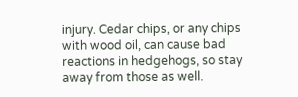injury. Cedar chips, or any chips with wood oil, can cause bad reactions in hedgehogs, so stay away from those as well.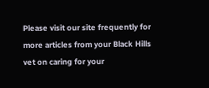Please visit our site frequently for more articles from your Black Hills vet on caring for your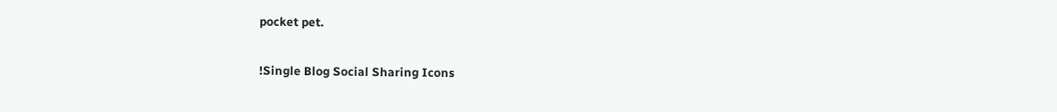pocket pet.

!Single Blog Social Sharing Icons